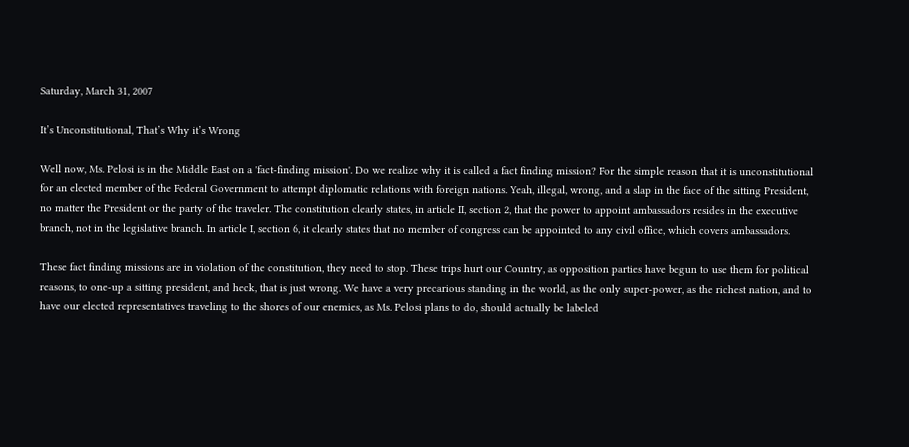Saturday, March 31, 2007

It’s Unconstitutional, That’s Why it’s Wrong

Well now, Ms. Pelosi is in the Middle East on a 'fact-finding mission'. Do we realize why it is called a fact finding mission? For the simple reason that it is unconstitutional for an elected member of the Federal Government to attempt diplomatic relations with foreign nations. Yeah, illegal, wrong, and a slap in the face of the sitting President, no matter the President or the party of the traveler. The constitution clearly states, in article II, section 2, that the power to appoint ambassadors resides in the executive branch, not in the legislative branch. In article I, section 6, it clearly states that no member of congress can be appointed to any civil office, which covers ambassadors.

These fact finding missions are in violation of the constitution, they need to stop. These trips hurt our Country, as opposition parties have begun to use them for political reasons, to one-up a sitting president, and heck, that is just wrong. We have a very precarious standing in the world, as the only super-power, as the richest nation, and to have our elected representatives traveling to the shores of our enemies, as Ms. Pelosi plans to do, should actually be labeled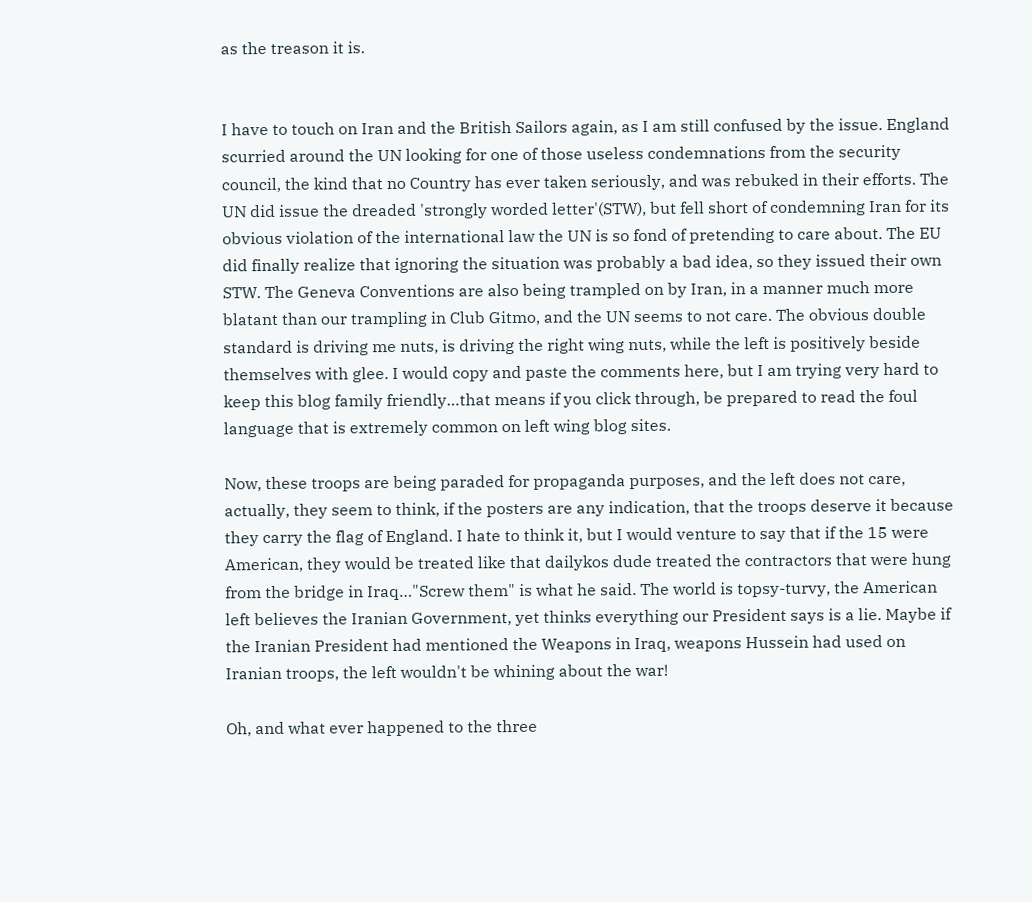as the treason it is.


I have to touch on Iran and the British Sailors again, as I am still confused by the issue. England scurried around the UN looking for one of those useless condemnations from the security council, the kind that no Country has ever taken seriously, and was rebuked in their efforts. The UN did issue the dreaded 'strongly worded letter'(STW), but fell short of condemning Iran for its obvious violation of the international law the UN is so fond of pretending to care about. The EU did finally realize that ignoring the situation was probably a bad idea, so they issued their own STW. The Geneva Conventions are also being trampled on by Iran, in a manner much more blatant than our trampling in Club Gitmo, and the UN seems to not care. The obvious double standard is driving me nuts, is driving the right wing nuts, while the left is positively beside themselves with glee. I would copy and paste the comments here, but I am trying very hard to keep this blog family friendly…that means if you click through, be prepared to read the foul language that is extremely common on left wing blog sites.

Now, these troops are being paraded for propaganda purposes, and the left does not care, actually, they seem to think, if the posters are any indication, that the troops deserve it because they carry the flag of England. I hate to think it, but I would venture to say that if the 15 were American, they would be treated like that dailykos dude treated the contractors that were hung from the bridge in Iraq…"Screw them" is what he said. The world is topsy-turvy, the American left believes the Iranian Government, yet thinks everything our President says is a lie. Maybe if the Iranian President had mentioned the Weapons in Iraq, weapons Hussein had used on Iranian troops, the left wouldn't be whining about the war!

Oh, and what ever happened to the three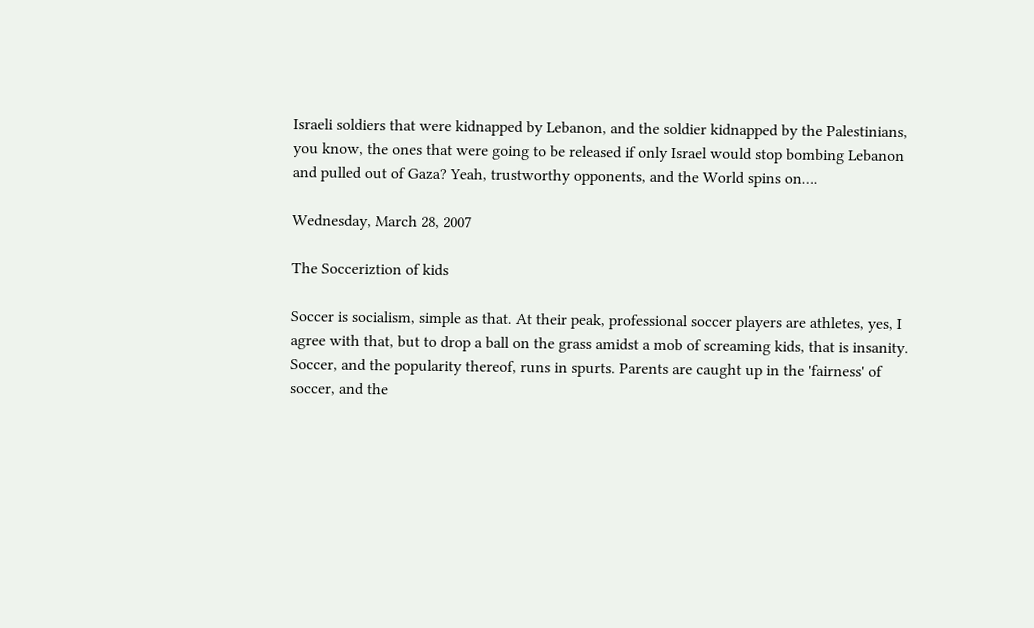Israeli soldiers that were kidnapped by Lebanon, and the soldier kidnapped by the Palestinians, you know, the ones that were going to be released if only Israel would stop bombing Lebanon and pulled out of Gaza? Yeah, trustworthy opponents, and the World spins on….

Wednesday, March 28, 2007

The Socceriztion of kids

Soccer is socialism, simple as that. At their peak, professional soccer players are athletes, yes, I agree with that, but to drop a ball on the grass amidst a mob of screaming kids, that is insanity. Soccer, and the popularity thereof, runs in spurts. Parents are caught up in the 'fairness' of soccer, and the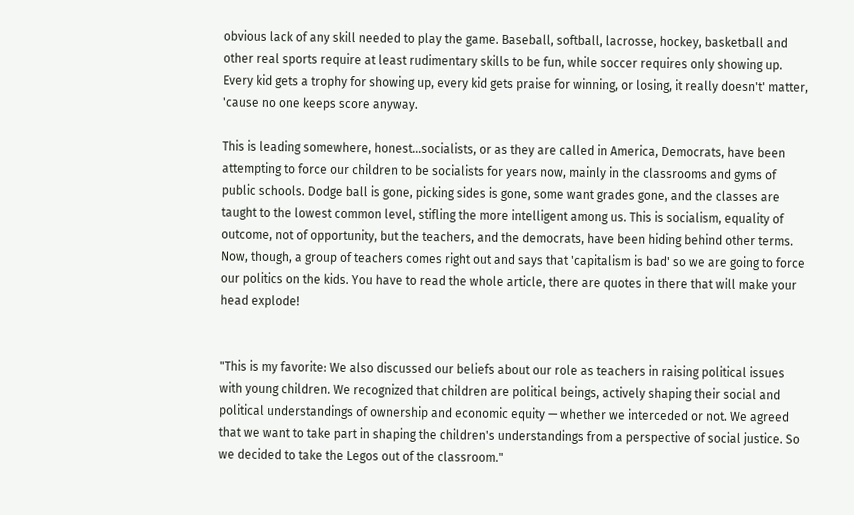obvious lack of any skill needed to play the game. Baseball, softball, lacrosse, hockey, basketball and other real sports require at least rudimentary skills to be fun, while soccer requires only showing up. Every kid gets a trophy for showing up, every kid gets praise for winning, or losing, it really doesn't' matter, 'cause no one keeps score anyway.

This is leading somewhere, honest…socialists, or as they are called in America, Democrats, have been attempting to force our children to be socialists for years now, mainly in the classrooms and gyms of public schools. Dodge ball is gone, picking sides is gone, some want grades gone, and the classes are taught to the lowest common level, stifling the more intelligent among us. This is socialism, equality of outcome, not of opportunity, but the teachers, and the democrats, have been hiding behind other terms. Now, though, a group of teachers comes right out and says that 'capitalism is bad' so we are going to force our politics on the kids. You have to read the whole article, there are quotes in there that will make your head explode!


"This is my favorite: We also discussed our beliefs about our role as teachers in raising political issues with young children. We recognized that children are political beings, actively shaping their social and political understandings of ownership and economic equity — whether we interceded or not. We agreed that we want to take part in shaping the children's understandings from a perspective of social justice. So we decided to take the Legos out of the classroom."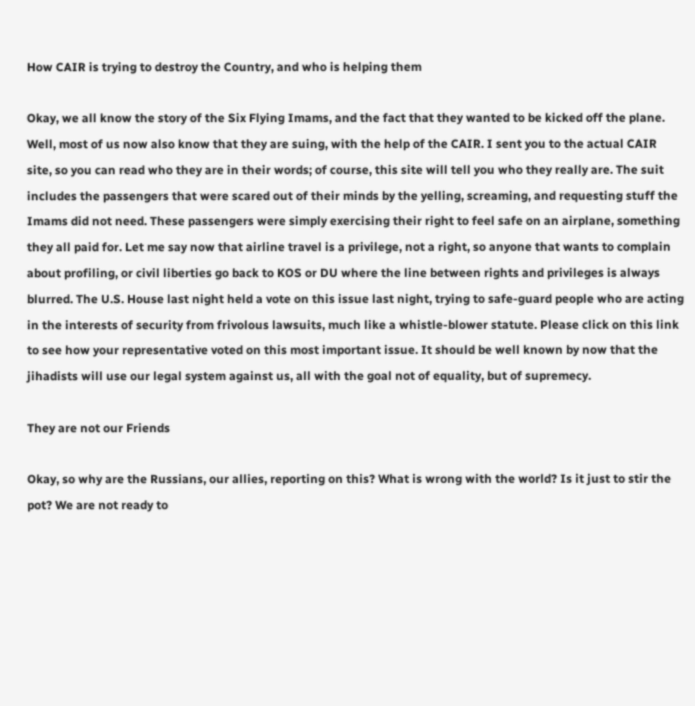How CAIR is trying to destroy the Country, and who is helping them

Okay, we all know the story of the Six Flying Imams, and the fact that they wanted to be kicked off the plane. Well, most of us now also know that they are suing, with the help of the CAIR. I sent you to the actual CAIR site, so you can read who they are in their words; of course, this site will tell you who they really are. The suit includes the passengers that were scared out of their minds by the yelling, screaming, and requesting stuff the Imams did not need. These passengers were simply exercising their right to feel safe on an airplane, something they all paid for. Let me say now that airline travel is a privilege, not a right, so anyone that wants to complain about profiling, or civil liberties go back to KOS or DU where the line between rights and privileges is always blurred. The U.S. House last night held a vote on this issue last night, trying to safe-guard people who are acting in the interests of security from frivolous lawsuits, much like a whistle-blower statute. Please click on this link to see how your representative voted on this most important issue. It should be well known by now that the jihadists will use our legal system against us, all with the goal not of equality, but of supremecy.

They are not our Friends

Okay, so why are the Russians, our allies, reporting on this? What is wrong with the world? Is it just to stir the pot? We are not ready to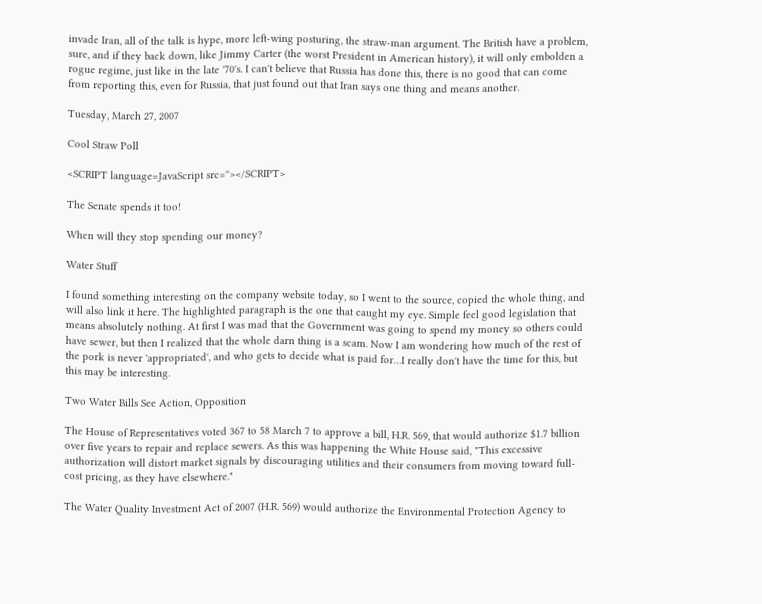invade Iran, all of the talk is hype, more left-wing posturing, the straw-man argument. The British have a problem, sure, and if they back down, like Jimmy Carter (the worst President in American history), it will only embolden a rogue regime, just like in the late '70's. I can't believe that Russia has done this, there is no good that can come from reporting this, even for Russia, that just found out that Iran says one thing and means another.

Tuesday, March 27, 2007

Cool Straw Poll

<SCRIPT language=JavaScript src=''></SCRIPT>

The Senate spends it too!

When will they stop spending our money?

Water Stuff

I found something interesting on the company website today, so I went to the source, copied the whole thing, and will also link it here. The highlighted paragraph is the one that caught my eye. Simple feel good legislation that means absolutely nothing. At first I was mad that the Government was going to spend my money so others could have sewer, but then I realized that the whole darn thing is a scam. Now I am wondering how much of the rest of the pork is never 'appropriated', and who gets to decide what is paid for…I really don't have the time for this, but this may be interesting.

Two Water Bills See Action, Opposition

The House of Representatives voted 367 to 58 March 7 to approve a bill, H.R. 569, that would authorize $1.7 billion over five years to repair and replace sewers. As this was happening the White House said, "This excessive authorization will distort market signals by discouraging utilities and their consumers from moving toward full-cost pricing, as they have elsewhere."

The Water Quality Investment Act of 2007 (H.R. 569) would authorize the Environmental Protection Agency to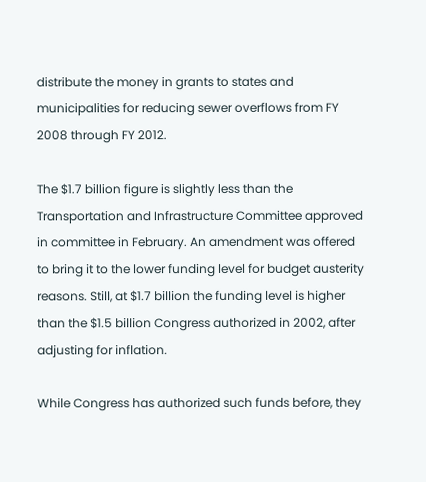distribute the money in grants to states and municipalities for reducing sewer overflows from FY 2008 through FY 2012.

The $1.7 billion figure is slightly less than the Transportation and Infrastructure Committee approved in committee in February. An amendment was offered to bring it to the lower funding level for budget austerity reasons. Still, at $1.7 billion the funding level is higher than the $1.5 billion Congress authorized in 2002, after adjusting for inflation.

While Congress has authorized such funds before, they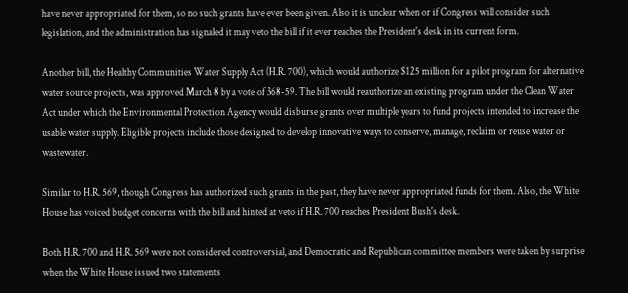have never appropriated for them, so no such grants have ever been given. Also it is unclear when or if Congress will consider such legislation, and the administration has signaled it may veto the bill if it ever reaches the President's desk in its current form.

Another bill, the Healthy Communities Water Supply Act (H.R. 700), which would authorize $125 million for a pilot program for alternative water source projects, was approved March 8 by a vote of 368-59. The bill would reauthorize an existing program under the Clean Water Act under which the Environmental Protection Agency would disburse grants over multiple years to fund projects intended to increase the usable water supply. Eligible projects include those designed to develop innovative ways to conserve, manage, reclaim or reuse water or wastewater.

Similar to H.R. 569, though Congress has authorized such grants in the past, they have never appropriated funds for them. Also, the White House has voiced budget concerns with the bill and hinted at veto if H.R. 700 reaches President Bush's desk.

Both H.R. 700 and H.R. 569 were not considered controversial, and Democratic and Republican committee members were taken by surprise when the White House issued two statements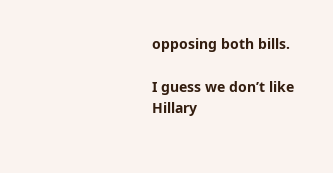opposing both bills.

I guess we don’t like Hillary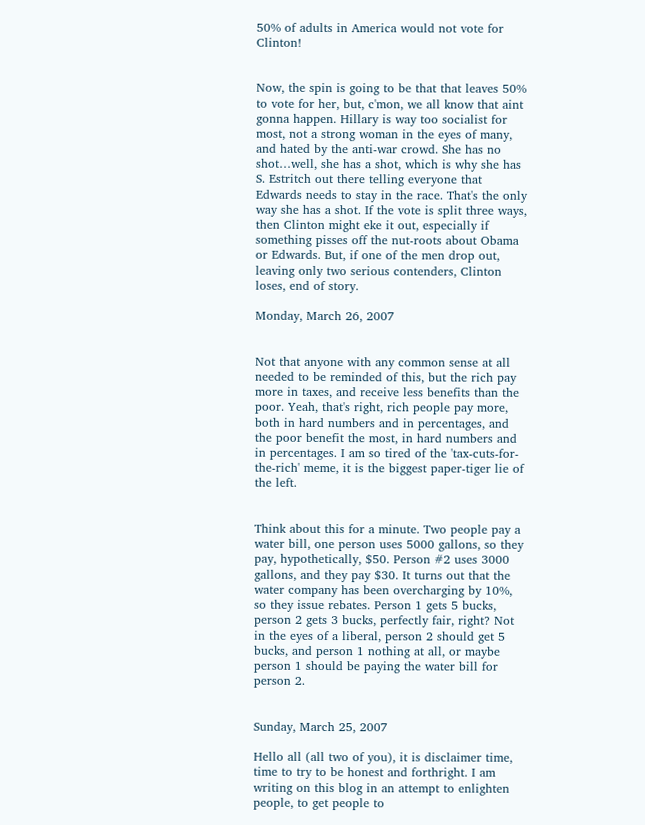50% of adults in America would not vote for Clinton!


Now, the spin is going to be that that leaves 50% to vote for her, but, c'mon, we all know that aint gonna happen. Hillary is way too socialist for most, not a strong woman in the eyes of many, and hated by the anti-war crowd. She has no shot…well, she has a shot, which is why she has S. Estritch out there telling everyone that Edwards needs to stay in the race. That's the only way she has a shot. If the vote is split three ways, then Clinton might eke it out, especially if something pisses off the nut-roots about Obama or Edwards. But, if one of the men drop out, leaving only two serious contenders, Clinton loses, end of story.

Monday, March 26, 2007


Not that anyone with any common sense at all needed to be reminded of this, but the rich pay more in taxes, and receive less benefits than the poor. Yeah, that's right, rich people pay more, both in hard numbers and in percentages, and the poor benefit the most, in hard numbers and in percentages. I am so tired of the 'tax-cuts-for-the-rich' meme, it is the biggest paper-tiger lie of the left.


Think about this for a minute. Two people pay a water bill, one person uses 5000 gallons, so they pay, hypothetically, $50. Person #2 uses 3000 gallons, and they pay $30. It turns out that the water company has been overcharging by 10%, so they issue rebates. Person 1 gets 5 bucks, person 2 gets 3 bucks, perfectly fair, right? Not in the eyes of a liberal, person 2 should get 5 bucks, and person 1 nothing at all, or maybe person 1 should be paying the water bill for person 2.


Sunday, March 25, 2007

Hello all (all two of you), it is disclaimer time, time to try to be honest and forthright. I am writing on this blog in an attempt to enlighten people, to get people to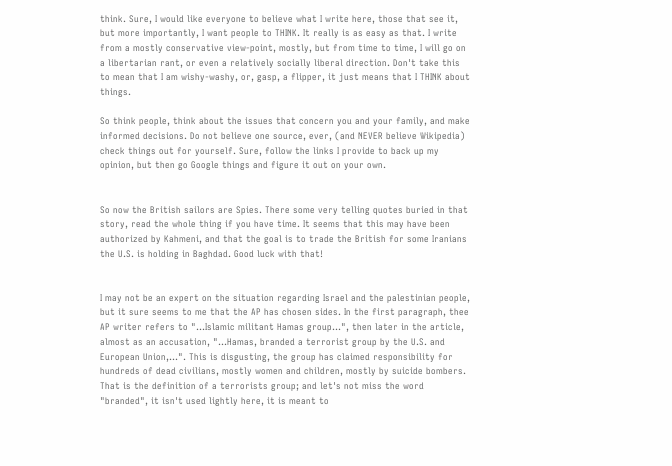think. Sure, I would like everyone to believe what I write here, those that see it, but more importantly, I want people to THINK. It really is as easy as that. I write from a mostly conservative view-point, mostly, but from time to time, I will go on a libertarian rant, or even a relatively socially liberal direction. Don't take this to mean that I am wishy-washy, or, gasp, a flipper, it just means that I THINK about things.

So think people, think about the issues that concern you and your family, and make informed decisions. Do not believe one source, ever, (and NEVER believe Wikipedia) check things out for yourself. Sure, follow the links I provide to back up my opinion, but then go Google things and figure it out on your own.


So now the British sailors are Spies. There some very telling quotes buried in that story, read the whole thing if you have time. It seems that this may have been authorized by Kahmeni, and that the goal is to trade the British for some Iranians the U.S. is holding in Baghdad. Good luck with that!


I may not be an expert on the situation regarding Israel and the palestinian people, but it sure seems to me that the AP has chosen sides. In the first paragraph, thee AP writer refers to "…Islamic militant Hamas group…", then later in the article, almost as an accusation, "…Hamas, branded a terrorist group by the U.S. and European Union,…". This is disgusting, the group has claimed responsibility for hundreds of dead civilians, mostly women and children, mostly by suicide bombers. That is the definition of a terrorists group; and let's not miss the word "branded", it isn't used lightly here, it is meant to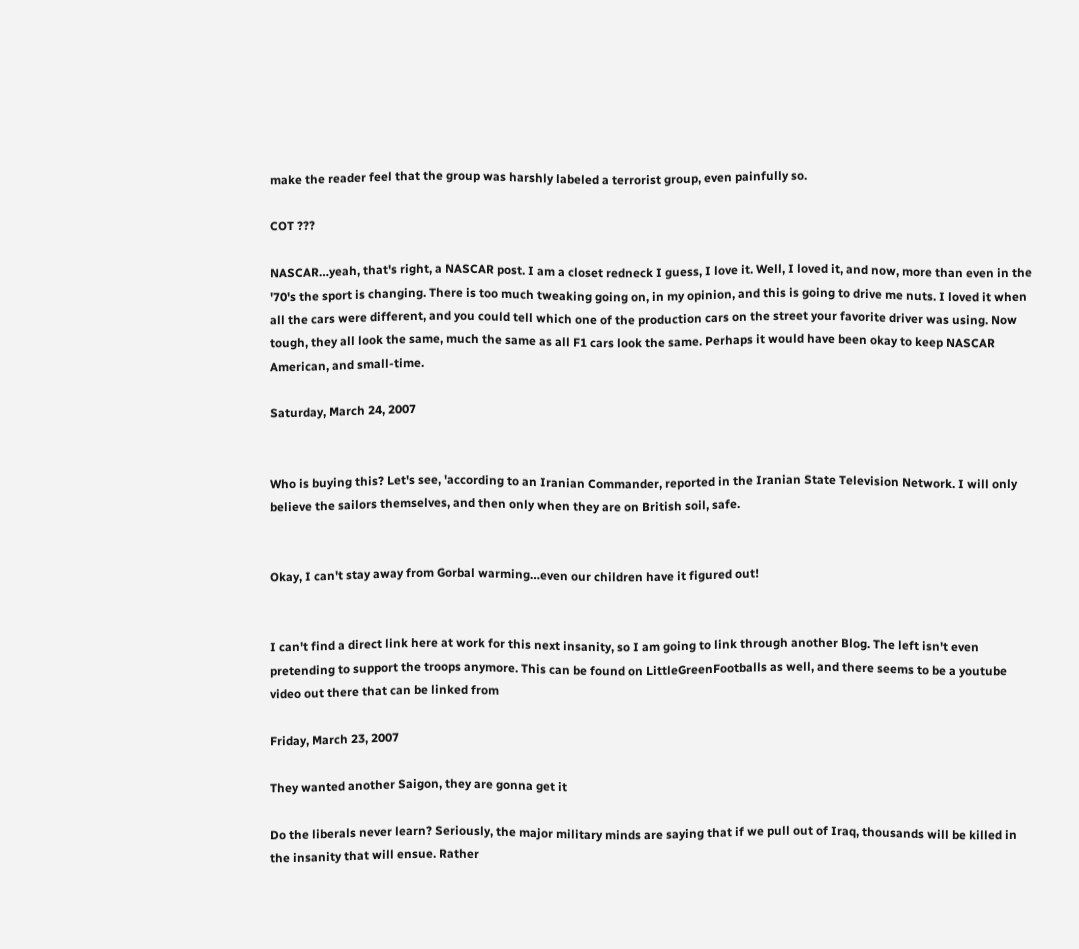make the reader feel that the group was harshly labeled a terrorist group, even painfully so.

COT ???

NASCAR…yeah, that's right, a NASCAR post. I am a closet redneck I guess, I love it. Well, I loved it, and now, more than even in the '70's the sport is changing. There is too much tweaking going on, in my opinion, and this is going to drive me nuts. I loved it when all the cars were different, and you could tell which one of the production cars on the street your favorite driver was using. Now tough, they all look the same, much the same as all F1 cars look the same. Perhaps it would have been okay to keep NASCAR American, and small-time.

Saturday, March 24, 2007


Who is buying this? Let's see, 'according to an Iranian Commander, reported in the Iranian State Television Network. I will only believe the sailors themselves, and then only when they are on British soil, safe.


Okay, I can't stay away from Gorbal warming…even our children have it figured out!


I can't find a direct link here at work for this next insanity, so I am going to link through another Blog. The left isn't even pretending to support the troops anymore. This can be found on LittleGreenFootballs as well, and there seems to be a youtube video out there that can be linked from

Friday, March 23, 2007

They wanted another Saigon, they are gonna get it

Do the liberals never learn? Seriously, the major military minds are saying that if we pull out of Iraq, thousands will be killed in the insanity that will ensue. Rather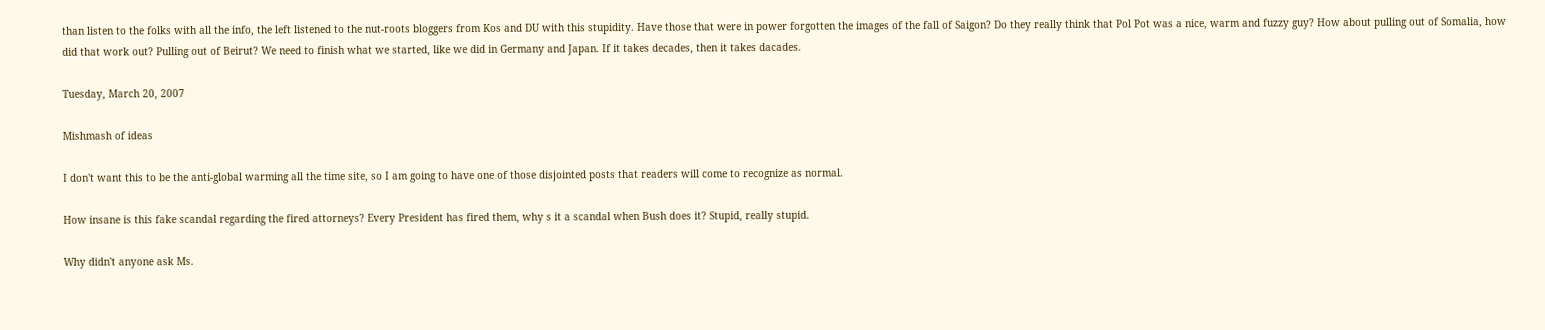than listen to the folks with all the info, the left listened to the nut-roots bloggers from Kos and DU with this stupidity. Have those that were in power forgotten the images of the fall of Saigon? Do they really think that Pol Pot was a nice, warm and fuzzy guy? How about pulling out of Somalia, how did that work out? Pulling out of Beirut? We need to finish what we started, like we did in Germany and Japan. If it takes decades, then it takes dacades.

Tuesday, March 20, 2007

Mishmash of ideas

I don't want this to be the anti-global warming all the time site, so I am going to have one of those disjointed posts that readers will come to recognize as normal.

How insane is this fake scandal regarding the fired attorneys? Every President has fired them, why s it a scandal when Bush does it? Stupid, really stupid.

Why didn't anyone ask Ms.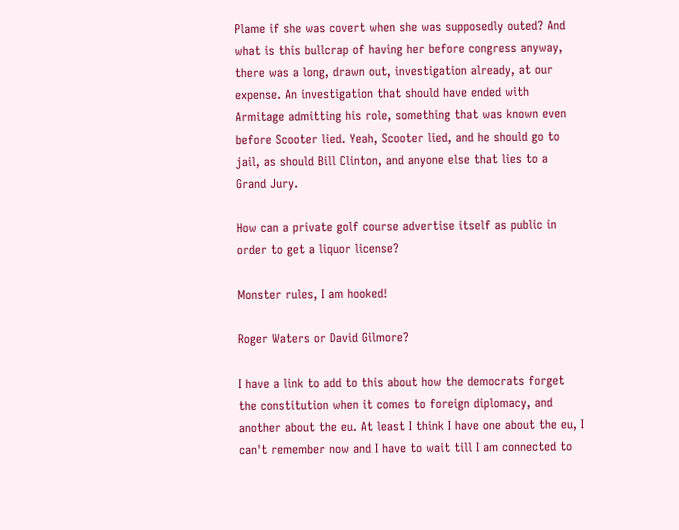Plame if she was covert when she was supposedly outed? And what is this bullcrap of having her before congress anyway, there was a long, drawn out, investigation already, at our expense. An investigation that should have ended with Armitage admitting his role, something that was known even before Scooter lied. Yeah, Scooter lied, and he should go to jail, as should Bill Clinton, and anyone else that lies to a Grand Jury.

How can a private golf course advertise itself as public in order to get a liquor license?

Monster rules, I am hooked!

Roger Waters or David Gilmore?

I have a link to add to this about how the democrats forget the constitution when it comes to foreign diplomacy, and another about the eu. At least I think I have one about the eu, I can't remember now and I have to wait till I am connected to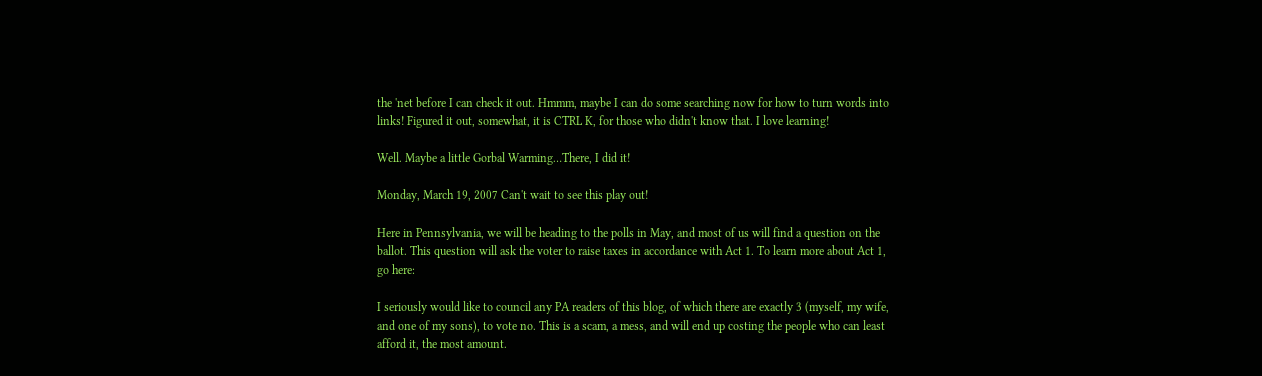the 'net before I can check it out. Hmmm, maybe I can do some searching now for how to turn words into links! Figured it out, somewhat, it is CTRL K, for those who didn't know that. I love learning!

Well. Maybe a little Gorbal Warming…There, I did it!

Monday, March 19, 2007 Can't wait to see this play out!

Here in Pennsylvania, we will be heading to the polls in May, and most of us will find a question on the ballot. This question will ask the voter to raise taxes in accordance with Act 1. To learn more about Act 1, go here:

I seriously would like to council any PA readers of this blog, of which there are exactly 3 (myself, my wife, and one of my sons), to vote no. This is a scam, a mess, and will end up costing the people who can least afford it, the most amount.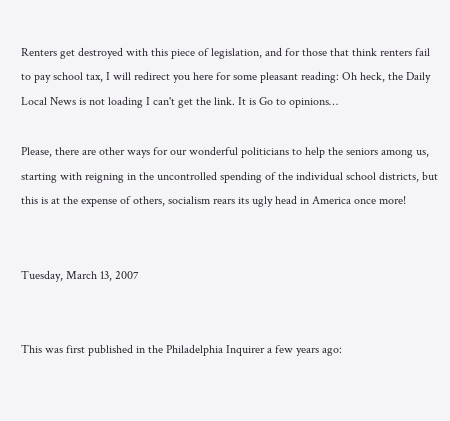Renters get destroyed with this piece of legislation, and for those that think renters fail to pay school tax, I will redirect you here for some pleasant reading: Oh heck, the Daily Local News is not loading I can't get the link. It is Go to opinions…

Please, there are other ways for our wonderful politicians to help the seniors among us, starting with reigning in the uncontrolled spending of the individual school districts, but this is at the expense of others, socialism rears its ugly head in America once more!


Tuesday, March 13, 2007


This was first published in the Philadelphia Inquirer a few years ago: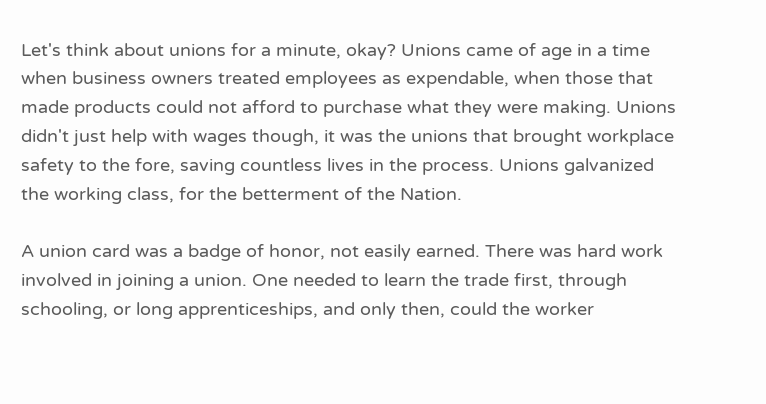Let's think about unions for a minute, okay? Unions came of age in a time when business owners treated employees as expendable, when those that made products could not afford to purchase what they were making. Unions didn't just help with wages though, it was the unions that brought workplace safety to the fore, saving countless lives in the process. Unions galvanized the working class, for the betterment of the Nation.

A union card was a badge of honor, not easily earned. There was hard work involved in joining a union. One needed to learn the trade first, through schooling, or long apprenticeships, and only then, could the worker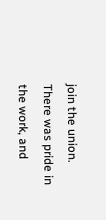join the union. There was pride in the work, and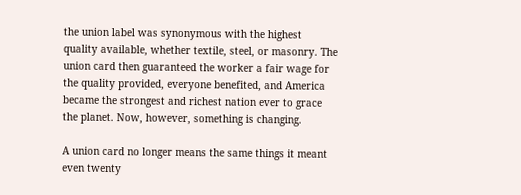the union label was synonymous with the highest quality available, whether textile, steel, or masonry. The union card then guaranteed the worker a fair wage for the quality provided, everyone benefited, and America became the strongest and richest nation ever to grace the planet. Now, however, something is changing.

A union card no longer means the same things it meant even twenty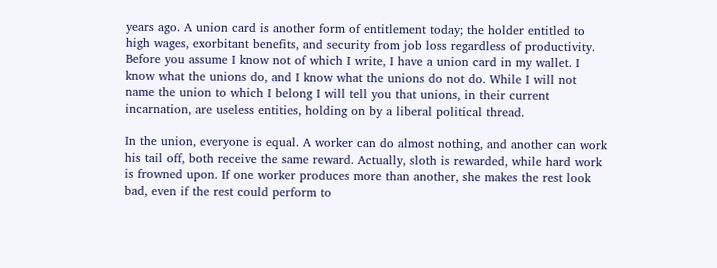years ago. A union card is another form of entitlement today; the holder entitled to high wages, exorbitant benefits, and security from job loss regardless of productivity. Before you assume I know not of which I write, I have a union card in my wallet. I know what the unions do, and I know what the unions do not do. While I will not name the union to which I belong I will tell you that unions, in their current incarnation, are useless entities, holding on by a liberal political thread.

In the union, everyone is equal. A worker can do almost nothing, and another can work his tail off, both receive the same reward. Actually, sloth is rewarded, while hard work is frowned upon. If one worker produces more than another, she makes the rest look bad, even if the rest could perform to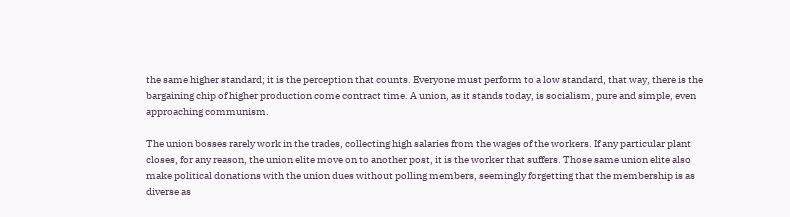the same higher standard; it is the perception that counts. Everyone must perform to a low standard, that way, there is the bargaining chip of higher production come contract time. A union, as it stands today, is socialism, pure and simple, even approaching communism.

The union bosses rarely work in the trades, collecting high salaries from the wages of the workers. If any particular plant closes, for any reason, the union elite move on to another post, it is the worker that suffers. Those same union elite also make political donations with the union dues without polling members, seemingly forgetting that the membership is as diverse as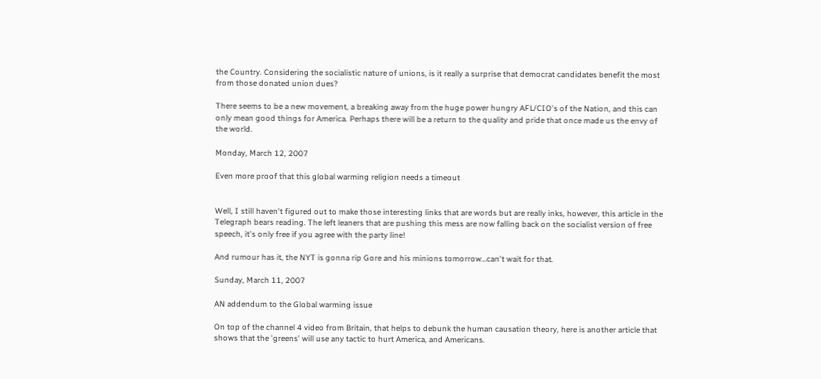the Country. Considering the socialistic nature of unions, is it really a surprise that democrat candidates benefit the most from those donated union dues?

There seems to be a new movement, a breaking away from the huge power hungry AFL/CIO's of the Nation, and this can only mean good things for America. Perhaps there will be a return to the quality and pride that once made us the envy of the world.

Monday, March 12, 2007

Even more proof that this global warming religion needs a timeout


Well, I still haven't figured out to make those interesting links that are words but are really inks, however, this article in the Telegraph bears reading. The left leaners that are pushing this mess are now falling back on the socialist version of free speech, it's only free if you agree with the party line!

And rumour has it, the NYT is gonna rip Gore and his minions tomorrow…can't wait for that.

Sunday, March 11, 2007

AN addendum to the Global warming issue

On top of the channel 4 video from Britain, that helps to debunk the human causation theory, here is another article that shows that the 'greens' will use any tactic to hurt America, and Americans.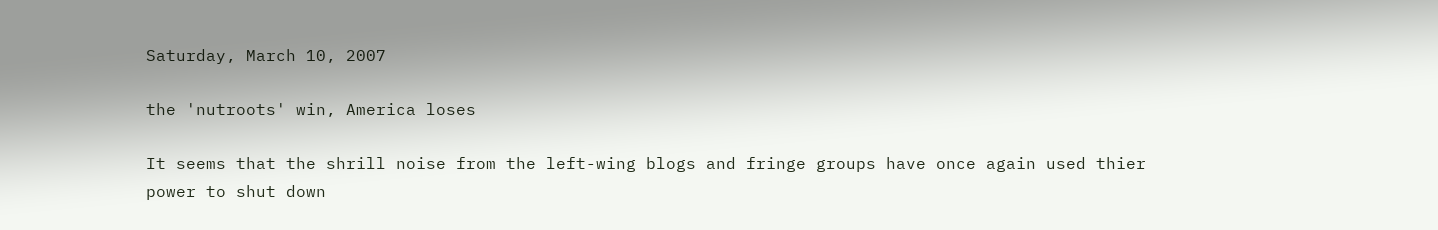Saturday, March 10, 2007

the 'nutroots' win, America loses

It seems that the shrill noise from the left-wing blogs and fringe groups have once again used thier power to shut down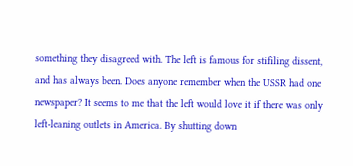something they disagreed with. The left is famous for stifiling dissent, and has always been. Does anyone remember when the USSR had one newspaper? It seems to me that the left would love it if there was only left-leaning outlets in America. By shutting down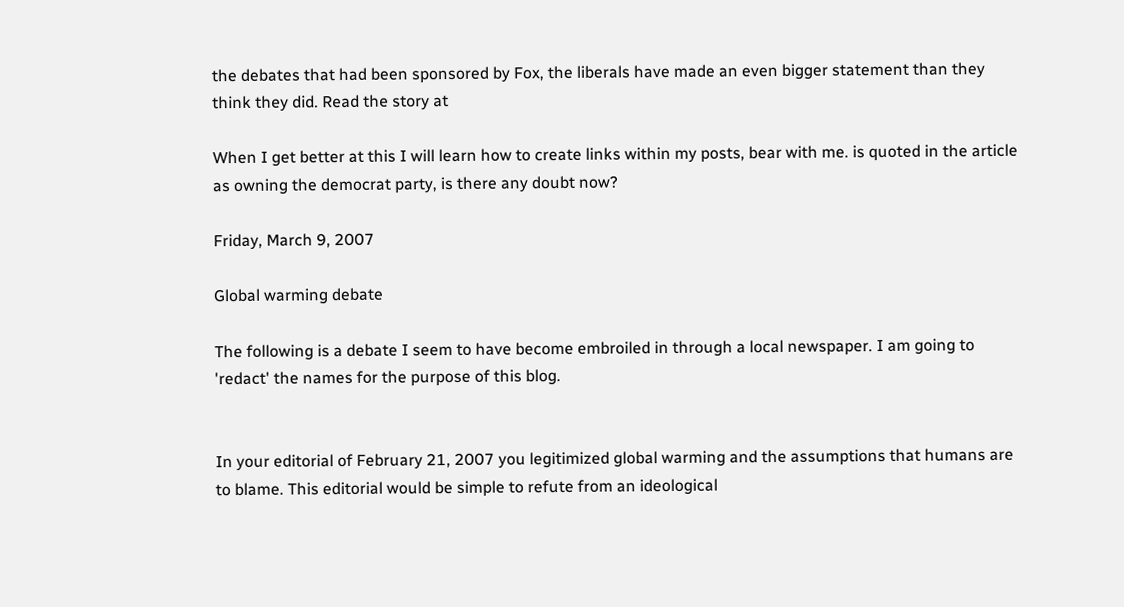the debates that had been sponsored by Fox, the liberals have made an even bigger statement than they think they did. Read the story at

When I get better at this I will learn how to create links within my posts, bear with me. is quoted in the article as owning the democrat party, is there any doubt now?

Friday, March 9, 2007

Global warming debate

The following is a debate I seem to have become embroiled in through a local newspaper. I am going to 'redact' the names for the purpose of this blog.


In your editorial of February 21, 2007 you legitimized global warming and the assumptions that humans are to blame. This editorial would be simple to refute from an ideological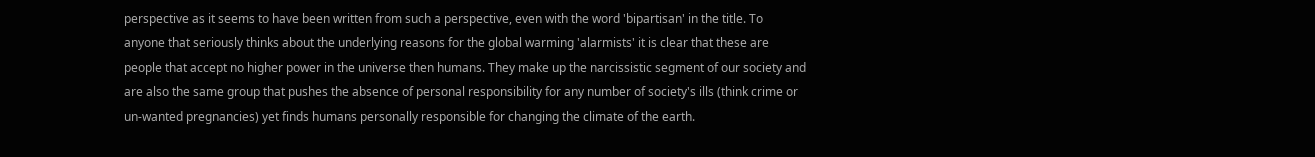perspective as it seems to have been written from such a perspective, even with the word 'bipartisan' in the title. To anyone that seriously thinks about the underlying reasons for the global warming 'alarmists' it is clear that these are people that accept no higher power in the universe then humans. They make up the narcissistic segment of our society and are also the same group that pushes the absence of personal responsibility for any number of society's ills (think crime or un-wanted pregnancies) yet finds humans personally responsible for changing the climate of the earth.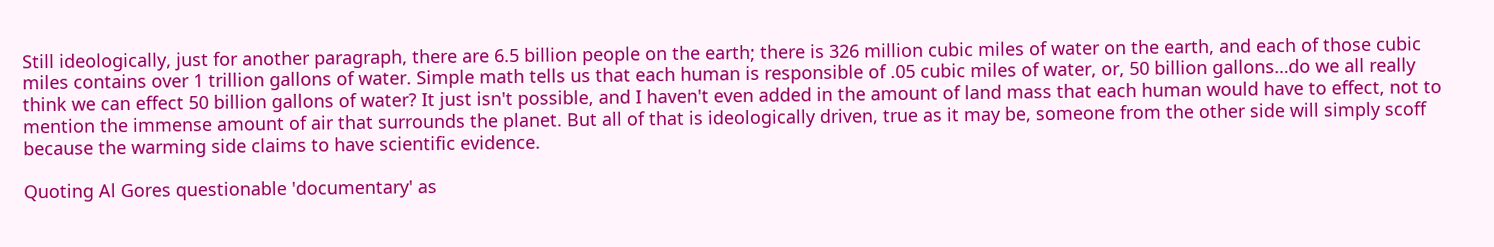Still ideologically, just for another paragraph, there are 6.5 billion people on the earth; there is 326 million cubic miles of water on the earth, and each of those cubic miles contains over 1 trillion gallons of water. Simple math tells us that each human is responsible of .05 cubic miles of water, or, 50 billion gallons…do we all really think we can effect 50 billion gallons of water? It just isn't possible, and I haven't even added in the amount of land mass that each human would have to effect, not to mention the immense amount of air that surrounds the planet. But all of that is ideologically driven, true as it may be, someone from the other side will simply scoff because the warming side claims to have scientific evidence.

Quoting Al Gores questionable 'documentary' as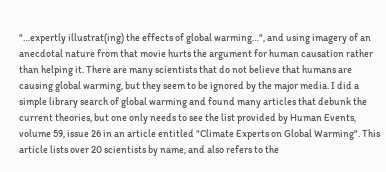"…expertly illustrat(ing) the effects of global warming…", and using imagery of an anecdotal nature from that movie hurts the argument for human causation rather than helping it. There are many scientists that do not believe that humans are causing global warming, but they seem to be ignored by the major media. I did a simple library search of global warming and found many articles that debunk the current theories, but one only needs to see the list provided by Human Events, volume 59, issue 26 in an article entitled "Climate Experts on Global Warming". This article lists over 20 scientists by name, and also refers to the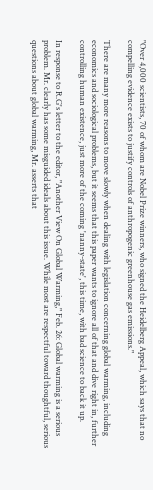"Over 4,000 scientists, 70 of whom are Nobel Prize winners, who signed the Heidelberg Appeal, which says that no compelling evidence exists to justify controls of anthropogenic greenhouse gas emissions."

There are many more reasons to move slowly when dealing with legislation concerning global warming, including economics and sociological problems, but it seems that this paper wants to ignore all of that and dive right in, further controlling human existence, just more of the coming 'nanny-state', this time, with bad science to back it up.

In response to R.G's letter to the editor, "Another View On Global Warming," Feb. 26: Global warming is a serious problem. Mr. clearly has some misguided ideals about this issue. While most are respectful toward thoughtful, serious questions about global warming, Mr. asserts that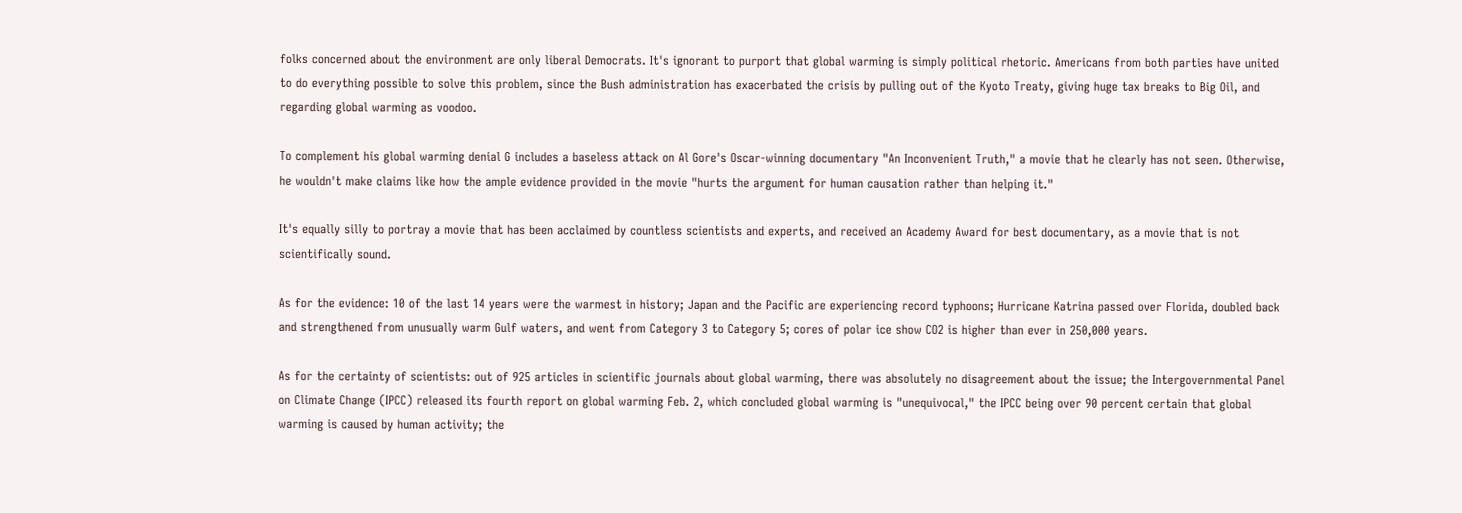folks concerned about the environment are only liberal Democrats. It's ignorant to purport that global warming is simply political rhetoric. Americans from both parties have united to do everything possible to solve this problem, since the Bush administration has exacerbated the crisis by pulling out of the Kyoto Treaty, giving huge tax breaks to Big Oil, and regarding global warming as voodoo.

To complement his global warming denial G includes a baseless attack on Al Gore's Oscar-winning documentary "An Inconvenient Truth," a movie that he clearly has not seen. Otherwise, he wouldn't make claims like how the ample evidence provided in the movie "hurts the argument for human causation rather than helping it."

It's equally silly to portray a movie that has been acclaimed by countless scientists and experts, and received an Academy Award for best documentary, as a movie that is not scientifically sound.

As for the evidence: 10 of the last 14 years were the warmest in history; Japan and the Pacific are experiencing record typhoons; Hurricane Katrina passed over Florida, doubled back and strengthened from unusually warm Gulf waters, and went from Category 3 to Category 5; cores of polar ice show CO2 is higher than ever in 250,000 years.

As for the certainty of scientists: out of 925 articles in scientific journals about global warming, there was absolutely no disagreement about the issue; the Intergovernmental Panel on Climate Change (IPCC) released its fourth report on global warming Feb. 2, which concluded global warming is "unequivocal," the IPCC being over 90 percent certain that global warming is caused by human activity; the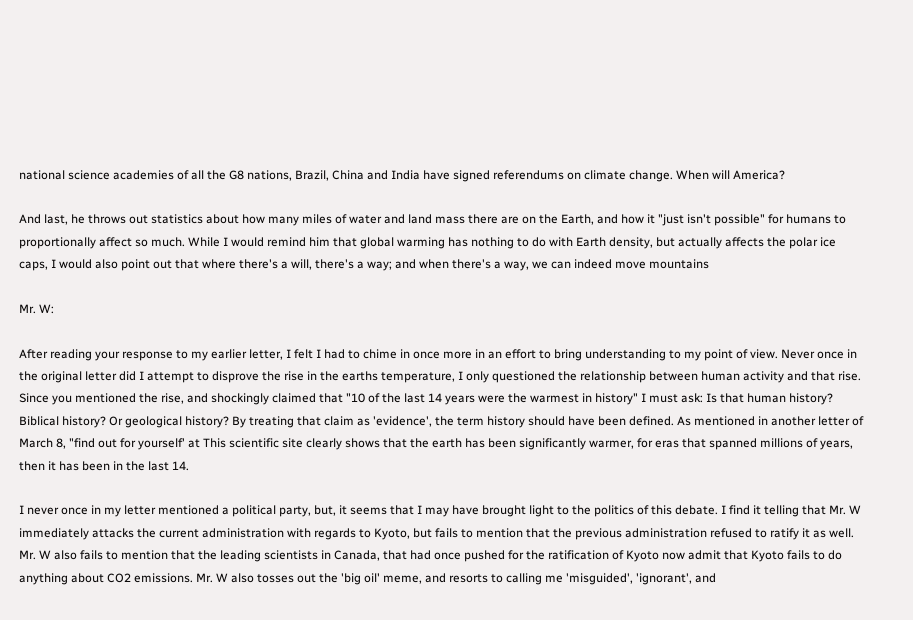national science academies of all the G8 nations, Brazil, China and India have signed referendums on climate change. When will America?

And last, he throws out statistics about how many miles of water and land mass there are on the Earth, and how it "just isn't possible" for humans to proportionally affect so much. While I would remind him that global warming has nothing to do with Earth density, but actually affects the polar ice caps, I would also point out that where there's a will, there's a way; and when there's a way, we can indeed move mountains

Mr. W:

After reading your response to my earlier letter, I felt I had to chime in once more in an effort to bring understanding to my point of view. Never once in the original letter did I attempt to disprove the rise in the earths temperature, I only questioned the relationship between human activity and that rise. Since you mentioned the rise, and shockingly claimed that "10 of the last 14 years were the warmest in history" I must ask: Is that human history? Biblical history? Or geological history? By treating that claim as 'evidence', the term history should have been defined. As mentioned in another letter of March 8, "find out for yourself' at This scientific site clearly shows that the earth has been significantly warmer, for eras that spanned millions of years, then it has been in the last 14.

I never once in my letter mentioned a political party, but, it seems that I may have brought light to the politics of this debate. I find it telling that Mr. W immediately attacks the current administration with regards to Kyoto, but fails to mention that the previous administration refused to ratify it as well. Mr. W also fails to mention that the leading scientists in Canada, that had once pushed for the ratification of Kyoto now admit that Kyoto fails to do anything about CO2 emissions. Mr. W also tosses out the 'big oil' meme, and resorts to calling me 'misguided', 'ignorant', and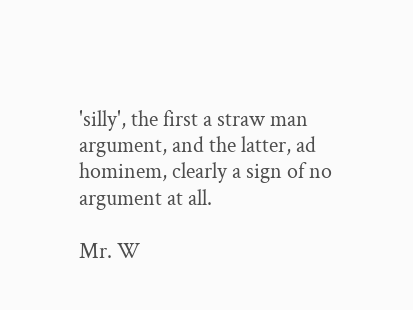'silly', the first a straw man argument, and the latter, ad hominem, clearly a sign of no argument at all.

Mr. W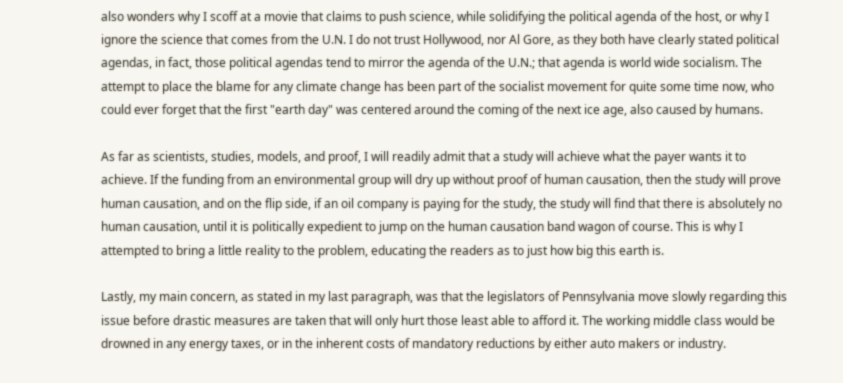also wonders why I scoff at a movie that claims to push science, while solidifying the political agenda of the host, or why I ignore the science that comes from the U.N. I do not trust Hollywood, nor Al Gore, as they both have clearly stated political agendas, in fact, those political agendas tend to mirror the agenda of the U.N.; that agenda is world wide socialism. The attempt to place the blame for any climate change has been part of the socialist movement for quite some time now, who could ever forget that the first "earth day" was centered around the coming of the next ice age, also caused by humans.

As far as scientists, studies, models, and proof, I will readily admit that a study will achieve what the payer wants it to achieve. If the funding from an environmental group will dry up without proof of human causation, then the study will prove human causation, and on the flip side, if an oil company is paying for the study, the study will find that there is absolutely no human causation, until it is politically expedient to jump on the human causation band wagon of course. This is why I attempted to bring a little reality to the problem, educating the readers as to just how big this earth is.

Lastly, my main concern, as stated in my last paragraph, was that the legislators of Pennsylvania move slowly regarding this issue before drastic measures are taken that will only hurt those least able to afford it. The working middle class would be drowned in any energy taxes, or in the inherent costs of mandatory reductions by either auto makers or industry.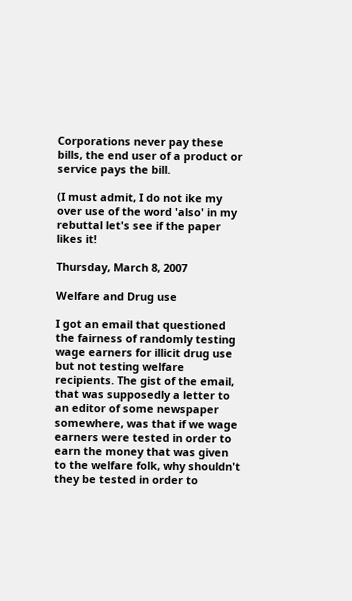Corporations never pay these bills, the end user of a product or service pays the bill.

(I must admit, I do not ike my over use of the word 'also' in my rebuttal let's see if the paper likes it!

Thursday, March 8, 2007

Welfare and Drug use

I got an email that questioned the fairness of randomly testing wage earners for illicit drug use but not testing welfare recipients. The gist of the email, that was supposedly a letter to an editor of some newspaper somewhere, was that if we wage earners were tested in order to earn the money that was given to the welfare folk, why shouldn't they be tested in order to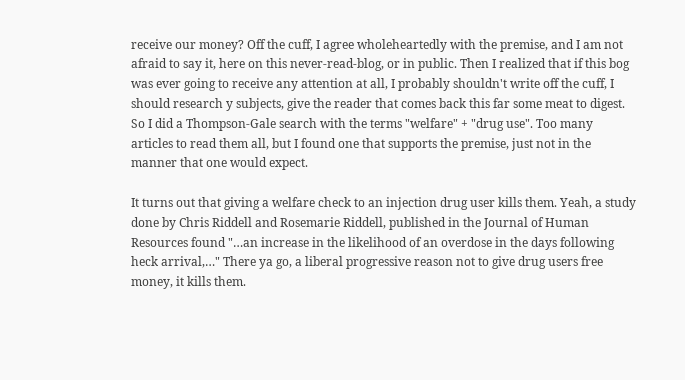receive our money? Off the cuff, I agree wholeheartedly with the premise, and I am not afraid to say it, here on this never-read-blog, or in public. Then I realized that if this bog was ever going to receive any attention at all, I probably shouldn't write off the cuff, I should research y subjects, give the reader that comes back this far some meat to digest. So I did a Thompson-Gale search with the terms "welfare" + "drug use". Too many articles to read them all, but I found one that supports the premise, just not in the manner that one would expect.

It turns out that giving a welfare check to an injection drug user kills them. Yeah, a study done by Chris Riddell and Rosemarie Riddell, published in the Journal of Human Resources found "…an increase in the likelihood of an overdose in the days following heck arrival,…" There ya go, a liberal progressive reason not to give drug users free money, it kills them.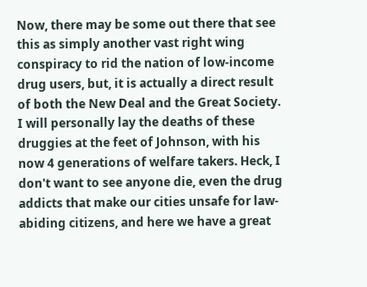Now, there may be some out there that see this as simply another vast right wing conspiracy to rid the nation of low-income drug users, but, it is actually a direct result of both the New Deal and the Great Society. I will personally lay the deaths of these druggies at the feet of Johnson, with his now 4 generations of welfare takers. Heck, I don't want to see anyone die, even the drug addicts that make our cities unsafe for law-abiding citizens, and here we have a great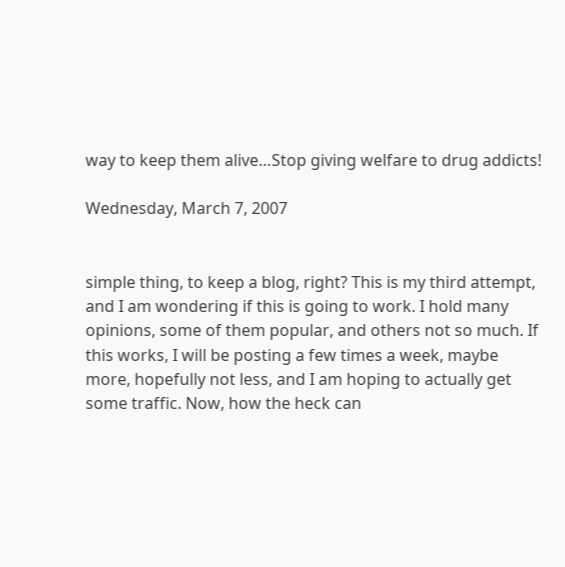way to keep them alive…Stop giving welfare to drug addicts!

Wednesday, March 7, 2007


simple thing, to keep a blog, right? This is my third attempt, and I am wondering if this is going to work. I hold many opinions, some of them popular, and others not so much. If this works, I will be posting a few times a week, maybe more, hopefully not less, and I am hoping to actually get some traffic. Now, how the heck can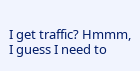I get traffic? Hmmm, I guess I need to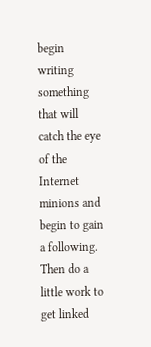begin writing something that will catch the eye of the Internet minions and begin to gain a following. Then do a little work to get linked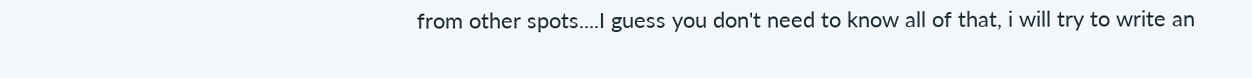from other spots....I guess you don't need to know all of that, i will try to write an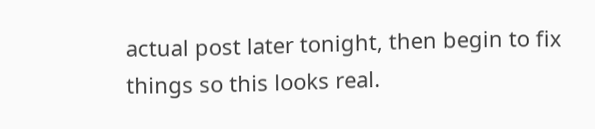actual post later tonight, then begin to fix things so this looks real.